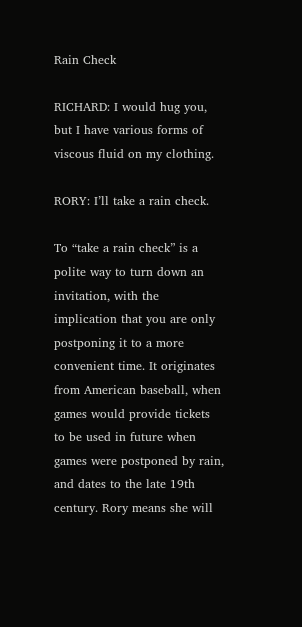Rain Check

RICHARD: I would hug you, but I have various forms of viscous fluid on my clothing.

RORY: I’ll take a rain check.

To “take a rain check” is a polite way to turn down an invitation, with the implication that you are only postponing it to a more convenient time. It originates from American baseball, when games would provide tickets to be used in future when games were postponed by rain, and dates to the late 19th century. Rory means she will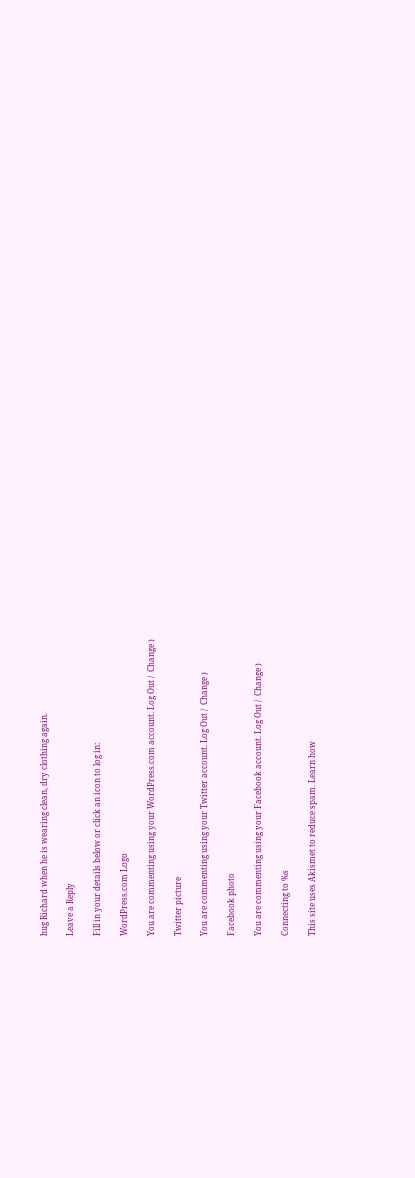hug Richard when he is wearing clean, dry clothing again.

Leave a Reply

Fill in your details below or click an icon to log in:

WordPress.com Logo

You are commenting using your WordPress.com account. Log Out /  Change )

Twitter picture

You are commenting using your Twitter account. Log Out /  Change )

Facebook photo

You are commenting using your Facebook account. Log Out /  Change )

Connecting to %s

This site uses Akismet to reduce spam. Learn how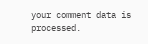your comment data is processed.